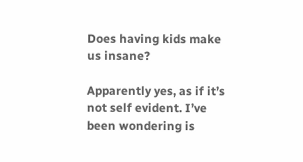Does having kids make us insane?

Apparently yes, as if it’s not self evident. I’ve been wondering is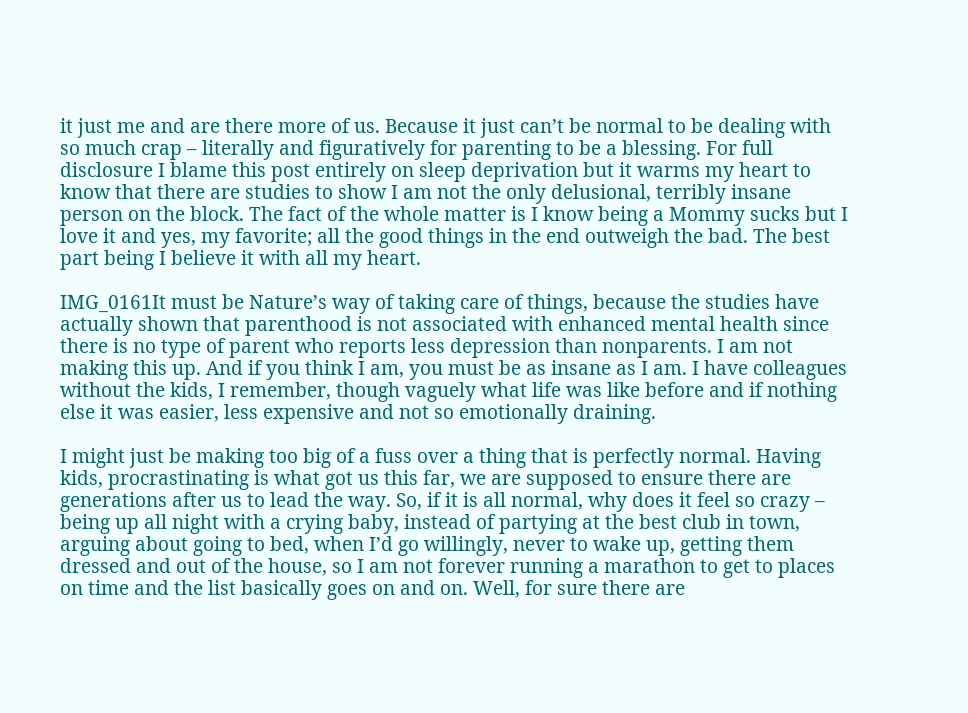it just me and are there more of us. Because it just can’t be normal to be dealing with so much crap – literally and figuratively for parenting to be a blessing. For full disclosure I blame this post entirely on sleep deprivation but it warms my heart to know that there are studies to show I am not the only delusional, terribly insane person on the block. The fact of the whole matter is I know being a Mommy sucks but I love it and yes, my favorite; all the good things in the end outweigh the bad. The best part being I believe it with all my heart.

IMG_0161It must be Nature’s way of taking care of things, because the studies have actually shown that parenthood is not associated with enhanced mental health since there is no type of parent who reports less depression than nonparents. I am not making this up. And if you think I am, you must be as insane as I am. I have colleagues without the kids, I remember, though vaguely what life was like before and if nothing else it was easier, less expensive and not so emotionally draining.

I might just be making too big of a fuss over a thing that is perfectly normal. Having kids, procrastinating is what got us this far, we are supposed to ensure there are generations after us to lead the way. So, if it is all normal, why does it feel so crazy – being up all night with a crying baby, instead of partying at the best club in town, arguing about going to bed, when I’d go willingly, never to wake up, getting them dressed and out of the house, so I am not forever running a marathon to get to places on time and the list basically goes on and on. Well, for sure there are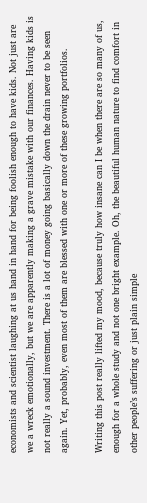economists and scientist laughing at us hand in hand for being foolish enough to have kids. Not just are we a wreck emotionally, but we are apparently making a grave mistake with our finances. Having kids is not really a sound investment. There is a lot of money going basically down the drain never to be seen again. Yet, probably, even most of them are blessed with one or more of these growing portfolios.

Writing this post really lifted my mood, because truly how insane can I be when there are so many of us, enough for a whole study and not one bright example. Oh, the beautiful human nature to find comfort in other people’s suffering or just plain simple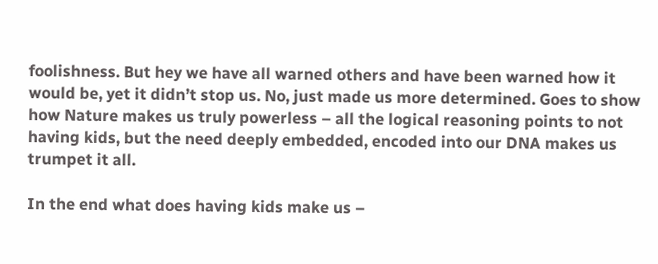foolishness. But hey we have all warned others and have been warned how it would be, yet it didn’t stop us. No, just made us more determined. Goes to show how Nature makes us truly powerless – all the logical reasoning points to not having kids, but the need deeply embedded, encoded into our DNA makes us trumpet it all.

In the end what does having kids make us –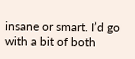insane or smart. I’d go with a bit of both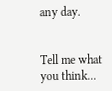any day.


Tell me what you think...